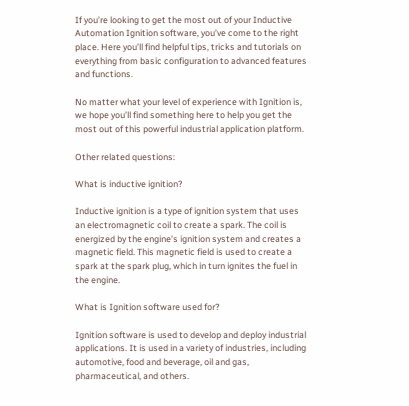If you’re looking to get the most out of your Inductive Automation Ignition software, you’ve come to the right place. Here you’ll find helpful tips, tricks and tutorials on everything from basic configuration to advanced features and functions.

No matter what your level of experience with Ignition is, we hope you’ll find something here to help you get the most out of this powerful industrial application platform.

Other related questions:

What is inductive ignition?

Inductive ignition is a type of ignition system that uses an electromagnetic coil to create a spark. The coil is energized by the engine’s ignition system and creates a magnetic field. This magnetic field is used to create a spark at the spark plug, which in turn ignites the fuel in the engine.

What is Ignition software used for?

Ignition software is used to develop and deploy industrial applications. It is used in a variety of industries, including automotive, food and beverage, oil and gas, pharmaceutical, and others.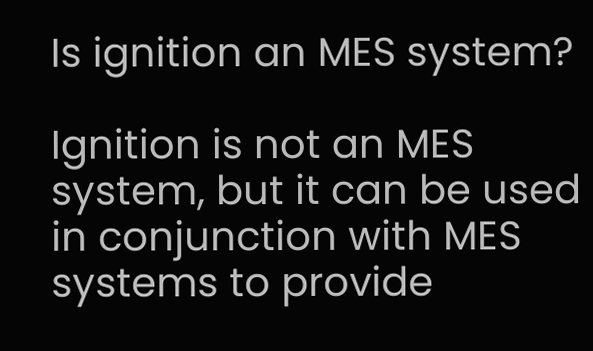Is ignition an MES system?

Ignition is not an MES system, but it can be used in conjunction with MES systems to provide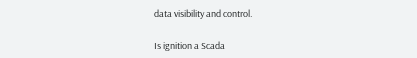data visibility and control.

Is ignition a Scada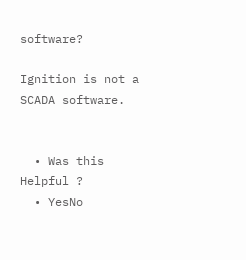software?

Ignition is not a SCADA software.


  • Was this Helpful ?
  • YesNo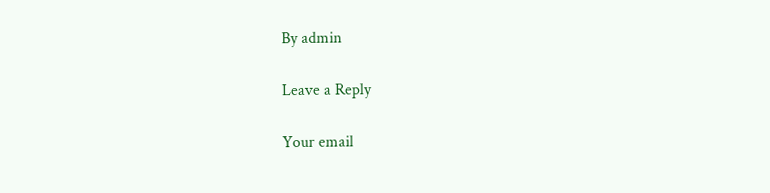By admin

Leave a Reply

Your email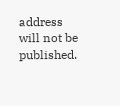address will not be published.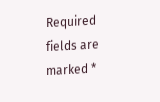Required fields are marked *